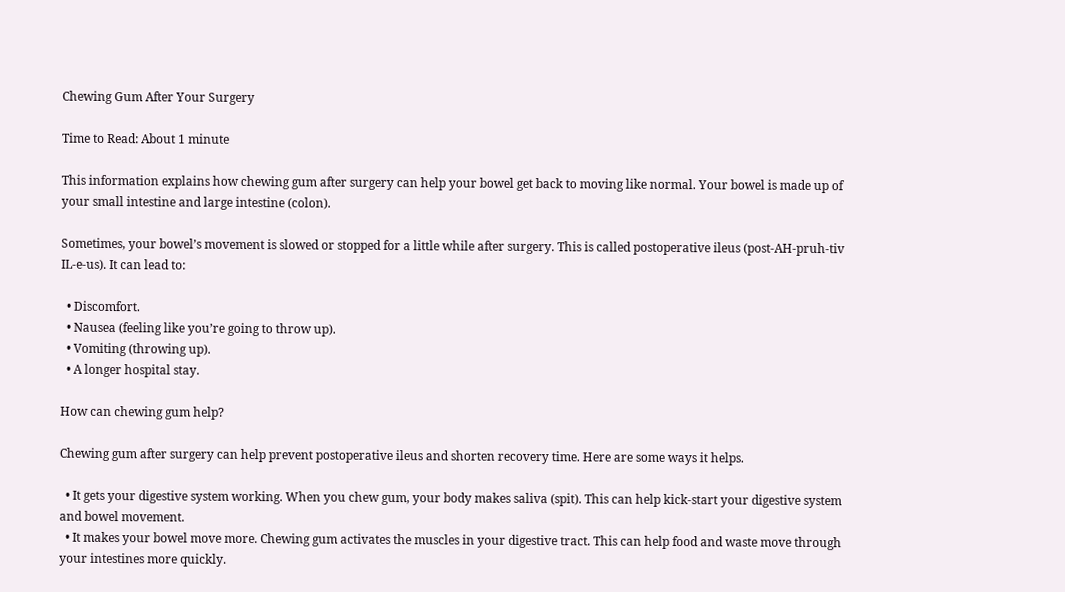Chewing Gum After Your Surgery

Time to Read: About 1 minute

This information explains how chewing gum after surgery can help your bowel get back to moving like normal. Your bowel is made up of your small intestine and large intestine (colon).

Sometimes, your bowel’s movement is slowed or stopped for a little while after surgery. This is called postoperative ileus (post-AH-pruh-tiv IL-e-us). It can lead to:

  • Discomfort.
  • Nausea (feeling like you’re going to throw up).
  • Vomiting (throwing up).
  • A longer hospital stay.

How can chewing gum help?

Chewing gum after surgery can help prevent postoperative ileus and shorten recovery time. Here are some ways it helps.

  • It gets your digestive system working. When you chew gum, your body makes saliva (spit). This can help kick-start your digestive system and bowel movement.
  • It makes your bowel move more. Chewing gum activates the muscles in your digestive tract. This can help food and waste move through your intestines more quickly.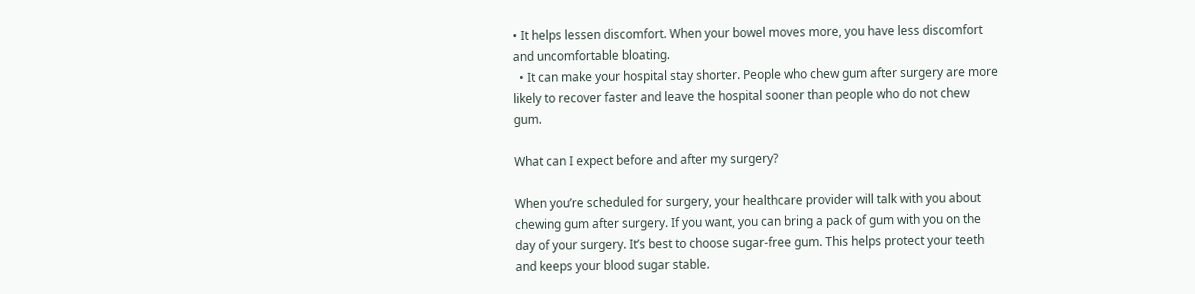• It helps lessen discomfort. When your bowel moves more, you have less discomfort and uncomfortable bloating.
  • It can make your hospital stay shorter. People who chew gum after surgery are more likely to recover faster and leave the hospital sooner than people who do not chew gum.

What can I expect before and after my surgery?

When you’re scheduled for surgery, your healthcare provider will talk with you about chewing gum after surgery. If you want, you can bring a pack of gum with you on the day of your surgery. It’s best to choose sugar-free gum. This helps protect your teeth and keeps your blood sugar stable.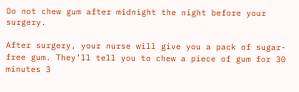Do not chew gum after midnight the night before your surgery.

After surgery, your nurse will give you a pack of sugar-free gum. They’ll tell you to chew a piece of gum for 30 minutes 3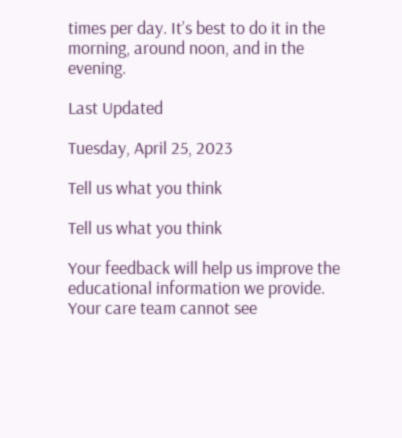times per day. It’s best to do it in the morning, around noon, and in the evening.

Last Updated

Tuesday, April 25, 2023

Tell us what you think

Tell us what you think

Your feedback will help us improve the educational information we provide. Your care team cannot see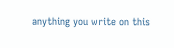anything you write on this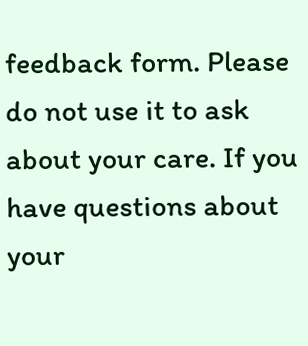feedback form. Please do not use it to ask about your care. If you have questions about your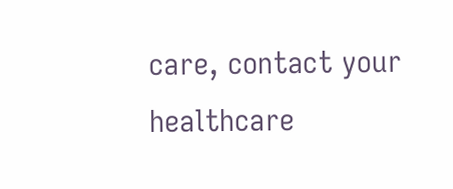care, contact your healthcare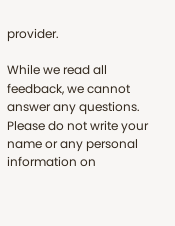provider.

While we read all feedback, we cannot answer any questions. Please do not write your name or any personal information on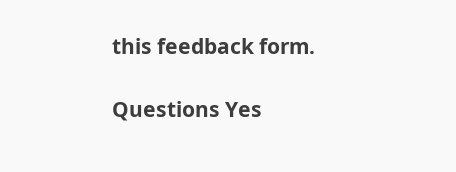this feedback form.

Questions Yes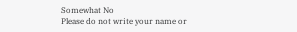Somewhat No
Please do not write your name or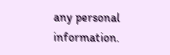any personal information.